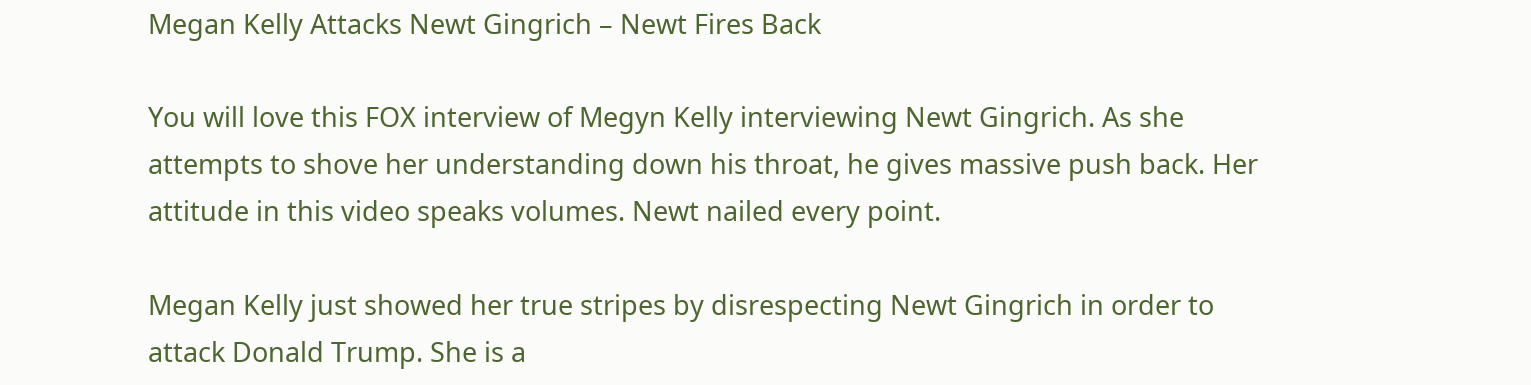Megan Kelly Attacks Newt Gingrich – Newt Fires Back

You will love this FOX interview of Megyn Kelly interviewing Newt Gingrich. As she attempts to shove her understanding down his throat, he gives massive push back. Her attitude in this video speaks volumes. Newt nailed every point.

Megan Kelly just showed her true stripes by disrespecting Newt Gingrich in order to attack Donald Trump. She is a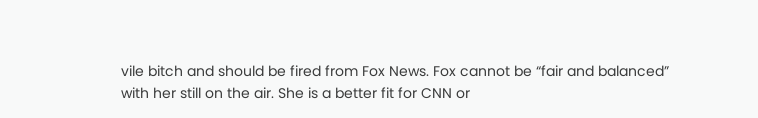vile bitch and should be fired from Fox News. Fox cannot be “fair and balanced” with her still on the air. She is a better fit for CNN or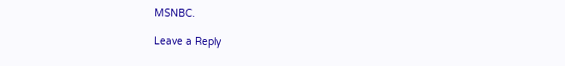MSNBC.

Leave a Reply